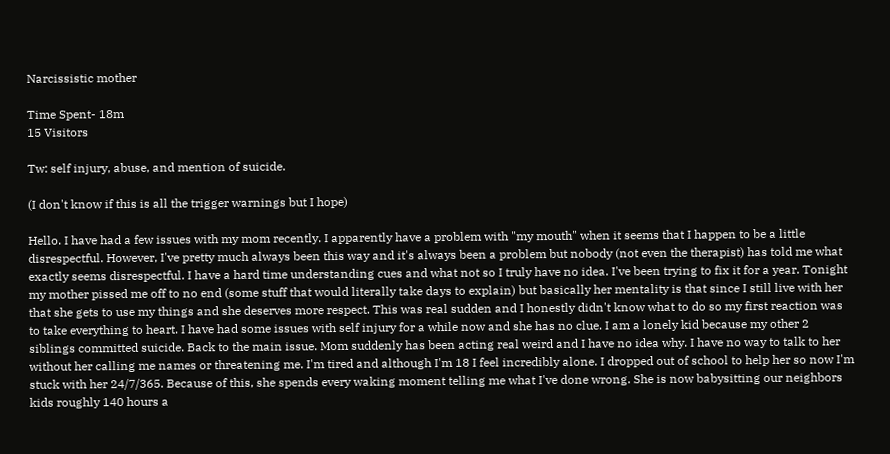Narcissistic mother

Time Spent- 18m
15 Visitors

Tw: self injury, abuse, and mention of suicide.

(I don't know if this is all the trigger warnings but I hope)

Hello. I have had a few issues with my mom recently. I apparently have a problem with "my mouth" when it seems that I happen to be a little disrespectful. However, I've pretty much always been this way and it's always been a problem but nobody (not even the therapist) has told me what exactly seems disrespectful. I have a hard time understanding cues and what not so I truly have no idea. I've been trying to fix it for a year. Tonight my mother pissed me off to no end (some stuff that would literally take days to explain) but basically her mentality is that since I still live with her that she gets to use my things and she deserves more respect. This was real sudden and I honestly didn't know what to do so my first reaction was to take everything to heart. I have had some issues with self injury for a while now and she has no clue. I am a lonely kid because my other 2 siblings committed suicide. Back to the main issue. Mom suddenly has been acting real weird and I have no idea why. I have no way to talk to her without her calling me names or threatening me. I'm tired and although I'm 18 I feel incredibly alone. I dropped out of school to help her so now I'm stuck with her 24/7/365. Because of this, she spends every waking moment telling me what I've done wrong. She is now babysitting our neighbors kids roughly 140 hours a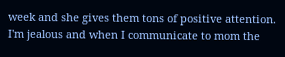week and she gives them tons of positive attention. I'm jealous and when I communicate to mom the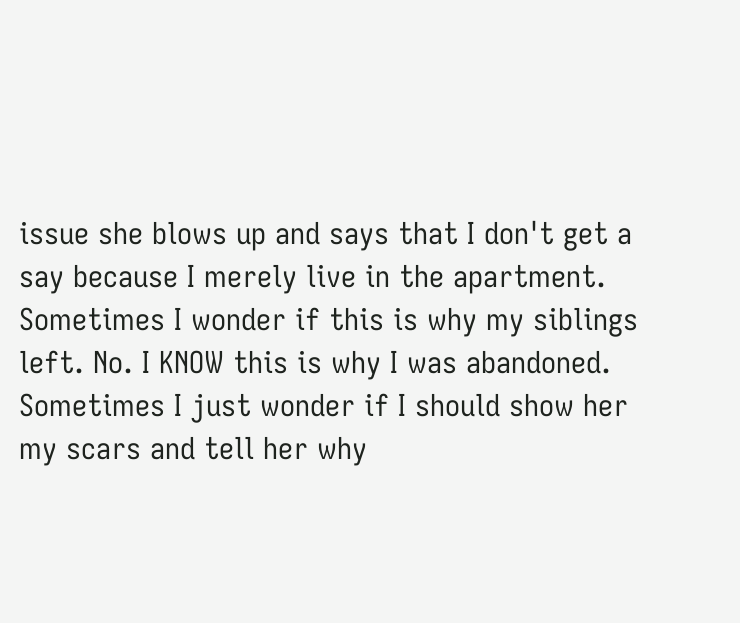issue she blows up and says that I don't get a say because I merely live in the apartment. Sometimes I wonder if this is why my siblings left. No. I KNOW this is why I was abandoned. Sometimes I just wonder if I should show her my scars and tell her why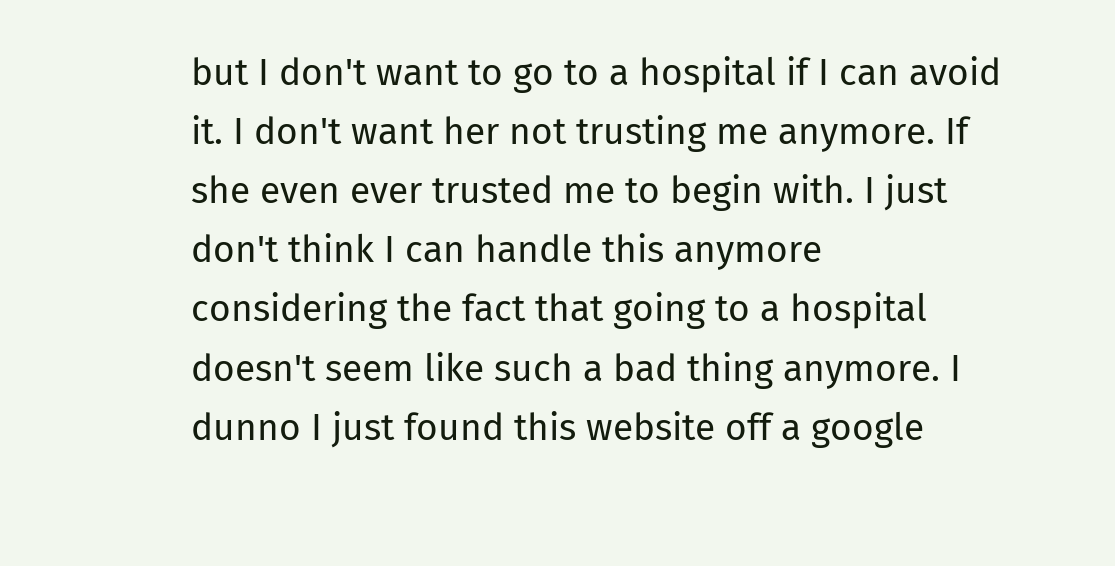but I don't want to go to a hospital if I can avoid it. I don't want her not trusting me anymore. If she even ever trusted me to begin with. I just don't think I can handle this anymore considering the fact that going to a hospital doesn't seem like such a bad thing anymore. I dunno I just found this website off a google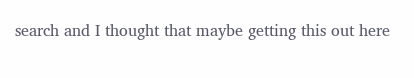search and I thought that maybe getting this out here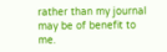rather than my journal may be of benefit to me.